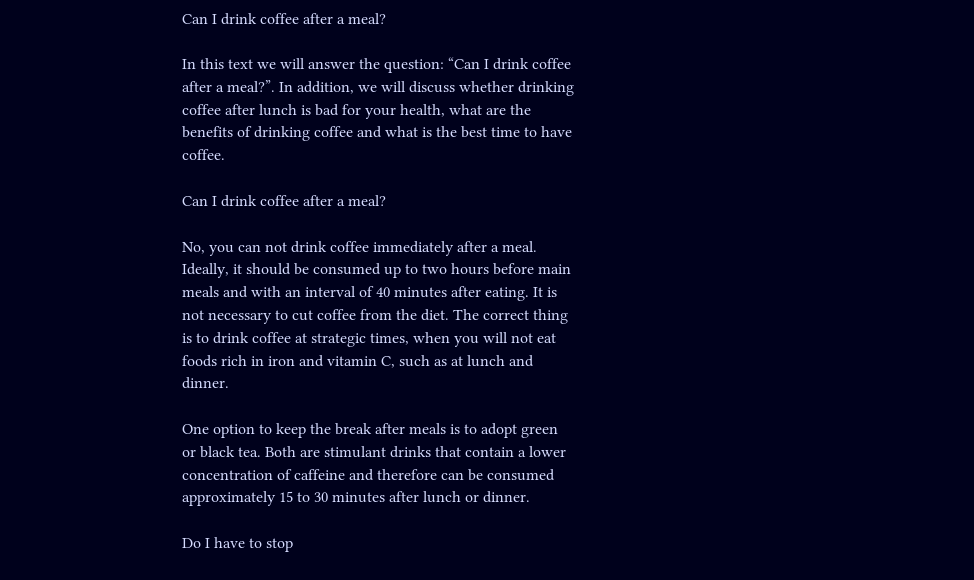Can I drink coffee after a meal?

In this text we will answer the question: “Can I drink coffee after a meal?”. In addition, we will discuss whether drinking coffee after lunch is bad for your health, what are the benefits of drinking coffee and what is the best time to have coffee.

Can I drink coffee after a meal?

No, you can not drink coffee immediately after a meal. Ideally, it should be consumed up to two hours before main meals and with an interval of 40 minutes after eating. It is not necessary to cut coffee from the diet. The correct thing is to drink coffee at strategic times, when you will not eat foods rich in iron and vitamin C, such as at lunch and dinner.

One option to keep the break after meals is to adopt green or black tea. Both are stimulant drinks that contain a lower concentration of caffeine and therefore can be consumed approximately 15 to 30 minutes after lunch or dinner.

Do I have to stop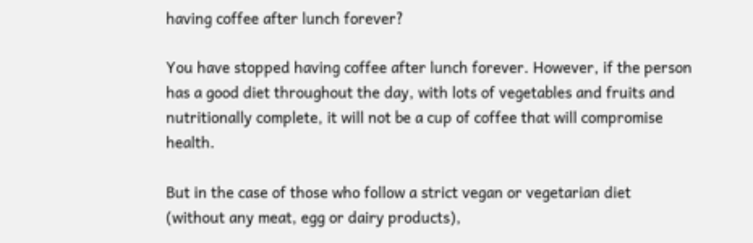having coffee after lunch forever?

You have stopped having coffee after lunch forever. However, if the person has a good diet throughout the day, with lots of vegetables and fruits and nutritionally complete, it will not be a cup of coffee that will compromise health.

But in the case of those who follow a strict vegan or vegetarian diet (without any meat, egg or dairy products),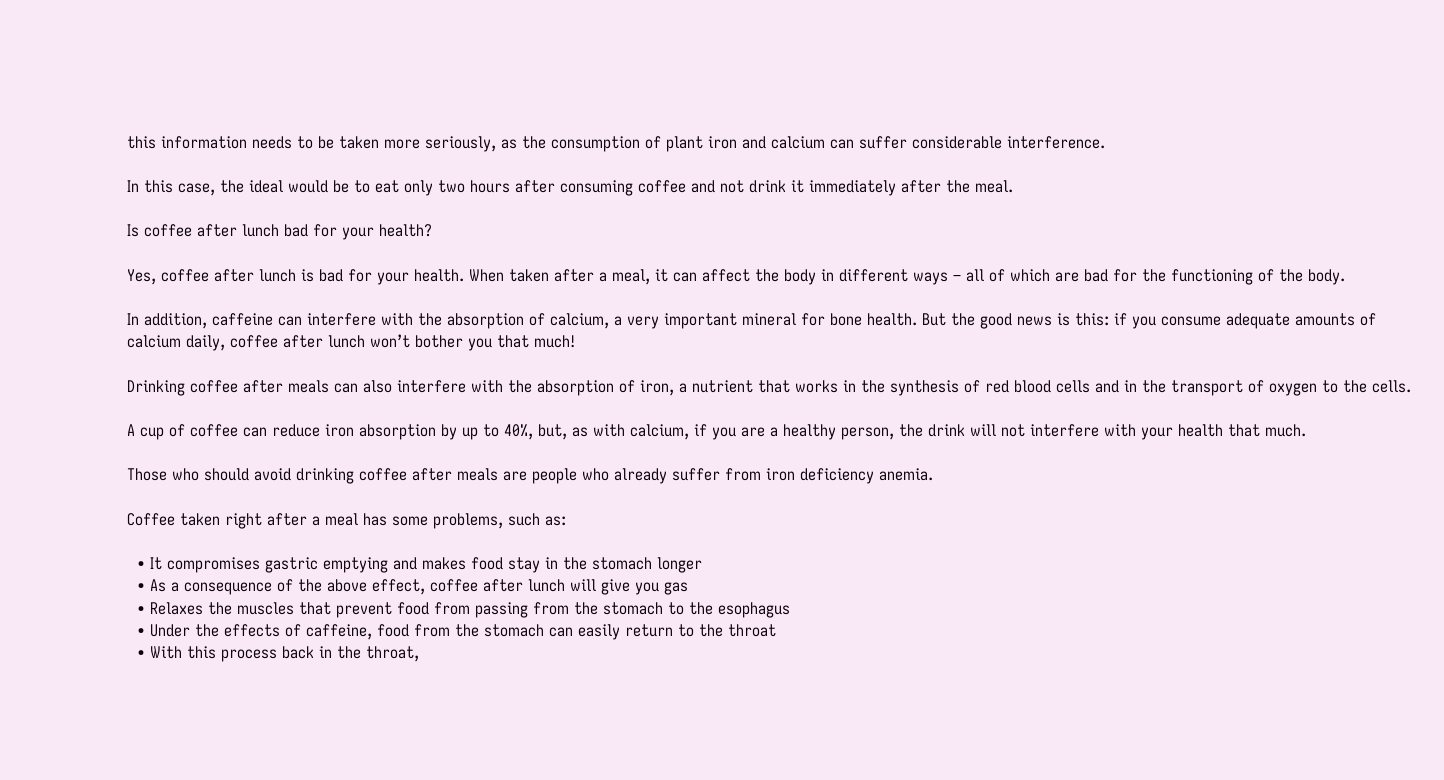this information needs to be taken more seriously, as the consumption of plant iron and calcium can suffer considerable interference.

In this case, the ideal would be to eat only two hours after consuming coffee and not drink it immediately after the meal.

Is coffee after lunch bad for your health?

Yes, coffee after lunch is bad for your health. When taken after a meal, it can affect the body in different ways – all of which are bad for the functioning of the body.

In addition, caffeine can interfere with the absorption of calcium, a very important mineral for bone health. But the good news is this: if you consume adequate amounts of calcium daily, coffee after lunch won’t bother you that much!

Drinking coffee after meals can also interfere with the absorption of iron, a nutrient that works in the synthesis of red blood cells and in the transport of oxygen to the cells.

A cup of coffee can reduce iron absorption by up to 40%, but, as with calcium, if you are a healthy person, the drink will not interfere with your health that much.

Those who should avoid drinking coffee after meals are people who already suffer from iron deficiency anemia.

Coffee taken right after a meal has some problems, such as:

  • It compromises gastric emptying and makes food stay in the stomach longer
  • As a consequence of the above effect, coffee after lunch will give you gas
  • Relaxes the muscles that prevent food from passing from the stomach to the esophagus
  • Under the effects of caffeine, food from the stomach can easily return to the throat
  • With this process back in the throat,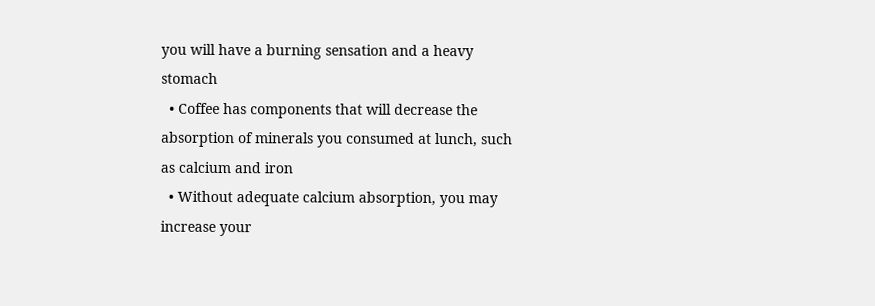you will have a burning sensation and a heavy stomach
  • Coffee has components that will decrease the absorption of minerals you consumed at lunch, such as calcium and iron
  • Without adequate calcium absorption, you may increase your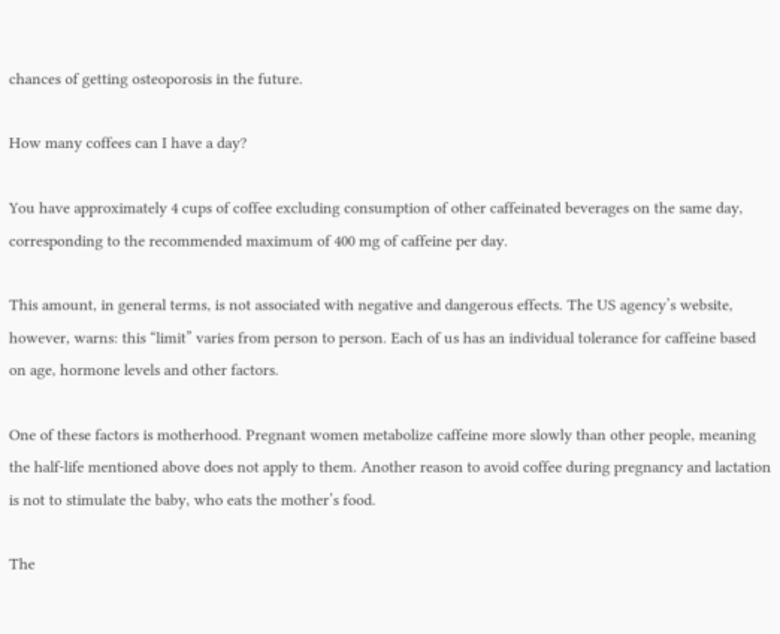chances of getting osteoporosis in the future.

How many coffees can I have a day?

You have approximately 4 cups of coffee excluding consumption of other caffeinated beverages on the same day, corresponding to the recommended maximum of 400 mg of caffeine per day.

This amount, in general terms, is not associated with negative and dangerous effects. The US agency’s website, however, warns: this “limit” varies from person to person. Each of us has an individual tolerance for caffeine based on age, hormone levels and other factors.

One of these factors is motherhood. Pregnant women metabolize caffeine more slowly than other people, meaning the half-life mentioned above does not apply to them. Another reason to avoid coffee during pregnancy and lactation is not to stimulate the baby, who eats the mother’s food.

The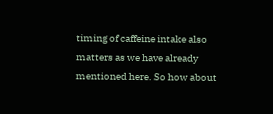timing of caffeine intake also matters as we have already mentioned here. So how about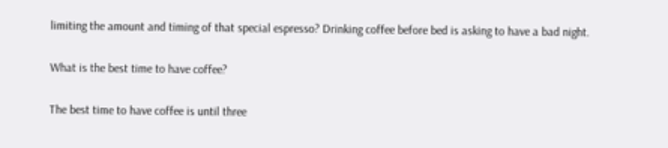limiting the amount and timing of that special espresso? Drinking coffee before bed is asking to have a bad night.

What is the best time to have coffee?

The best time to have coffee is until three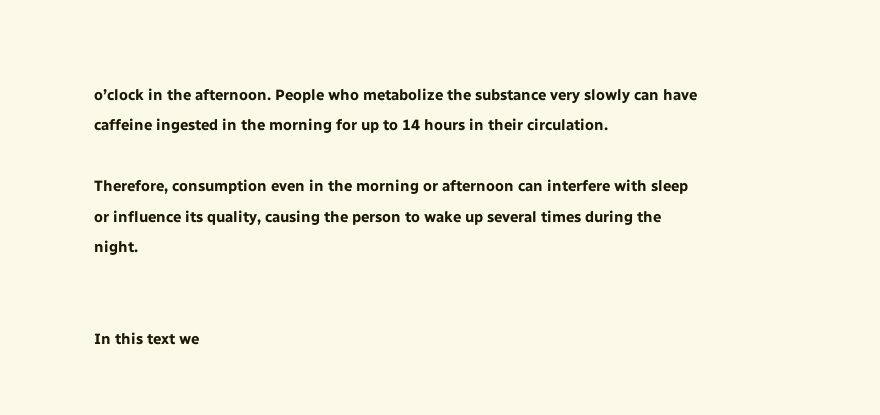o’clock in the afternoon. People who metabolize the substance very slowly can have caffeine ingested in the morning for up to 14 hours in their circulation.

Therefore, consumption even in the morning or afternoon can interfere with sleep or influence its quality, causing the person to wake up several times during the night.


In this text we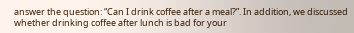answer the question: “Can I drink coffee after a meal?”. In addition, we discussed whether drinking coffee after lunch is bad for your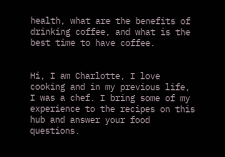health, what are the benefits of drinking coffee, and what is the best time to have coffee.


Hi, I am Charlotte, I love cooking and in my previous life, I was a chef. I bring some of my experience to the recipes on this hub and answer your food questions.